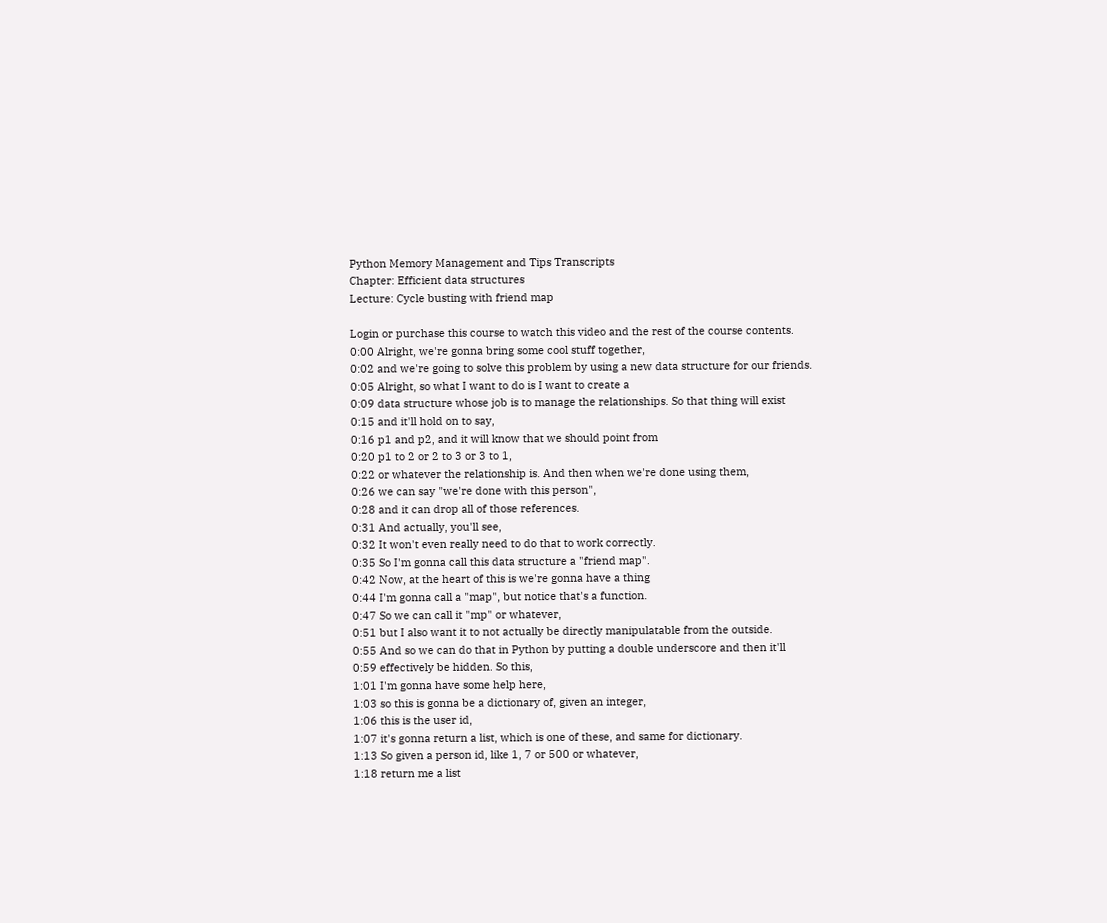Python Memory Management and Tips Transcripts
Chapter: Efficient data structures
Lecture: Cycle busting with friend map

Login or purchase this course to watch this video and the rest of the course contents.
0:00 Alright, we're gonna bring some cool stuff together,
0:02 and we're going to solve this problem by using a new data structure for our friends.
0:05 Alright, so what I want to do is I want to create a
0:09 data structure whose job is to manage the relationships. So that thing will exist
0:15 and it'll hold on to say,
0:16 p1 and p2, and it will know that we should point from
0:20 p1 to 2 or 2 to 3 or 3 to 1,
0:22 or whatever the relationship is. And then when we're done using them,
0:26 we can say "we're done with this person",
0:28 and it can drop all of those references.
0:31 And actually, you'll see,
0:32 It won't even really need to do that to work correctly.
0:35 So I'm gonna call this data structure a "friend map".
0:42 Now, at the heart of this is we're gonna have a thing
0:44 I'm gonna call a "map", but notice that's a function.
0:47 So we can call it "mp" or whatever,
0:51 but I also want it to not actually be directly manipulatable from the outside.
0:55 And so we can do that in Python by putting a double underscore and then it'll
0:59 effectively be hidden. So this,
1:01 I'm gonna have some help here,
1:03 so this is gonna be a dictionary of, given an integer,
1:06 this is the user id,
1:07 it's gonna return a list, which is one of these, and same for dictionary.
1:13 So given a person id, like 1, 7 or 500 or whatever,
1:18 return me a list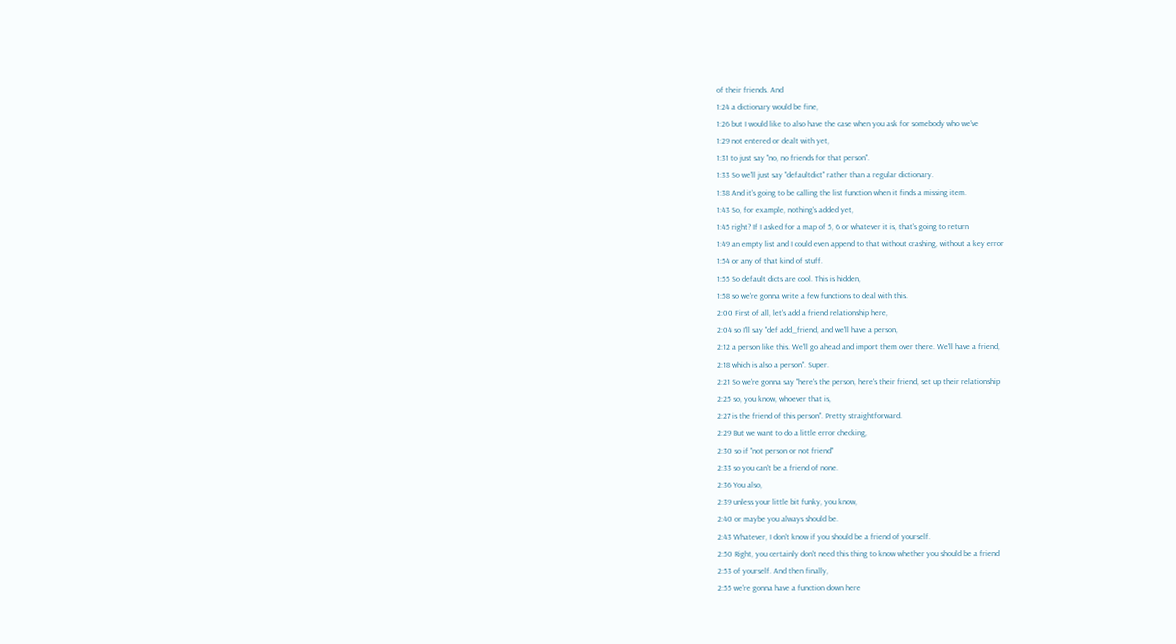of their friends. And
1:24 a dictionary would be fine,
1:26 but I would like to also have the case when you ask for somebody who we've
1:29 not entered or dealt with yet,
1:31 to just say "no, no friends for that person".
1:33 So we'll just say "defaultdict" rather than a regular dictionary.
1:38 And it's going to be calling the list function when it finds a missing item.
1:43 So, for example, nothing's added yet,
1:45 right? If I asked for a map of 5, 6 or whatever it is, that's going to return
1:49 an empty list and I could even append to that without crashing, without a key error
1:54 or any of that kind of stuff.
1:55 So default dicts are cool. This is hidden,
1:58 so we're gonna write a few functions to deal with this.
2:00 First of all, let's add a friend relationship here,
2:04 so I'll say "def add_friend, and we'll have a person,
2:12 a person like this. We'll go ahead and import them over there. We'll have a friend,
2:18 which is also a person". Super.
2:21 So we're gonna say "here's the person, here's their friend, set up their relationship
2:25 so, you know, whoever that is,
2:27 is the friend of this person". Pretty straightforward.
2:29 But we want to do a little error checking,
2:30 so if "not person or not friend"
2:33 so you can't be a friend of none.
2:36 You also,
2:39 unless your little bit funky, you know,
2:40 or maybe you always should be.
2:43 Whatever, I don't know if you should be a friend of yourself.
2:50 Right, you certainly don't need this thing to know whether you should be a friend
2:53 of yourself. And then finally,
2:55 we're gonna have a function down here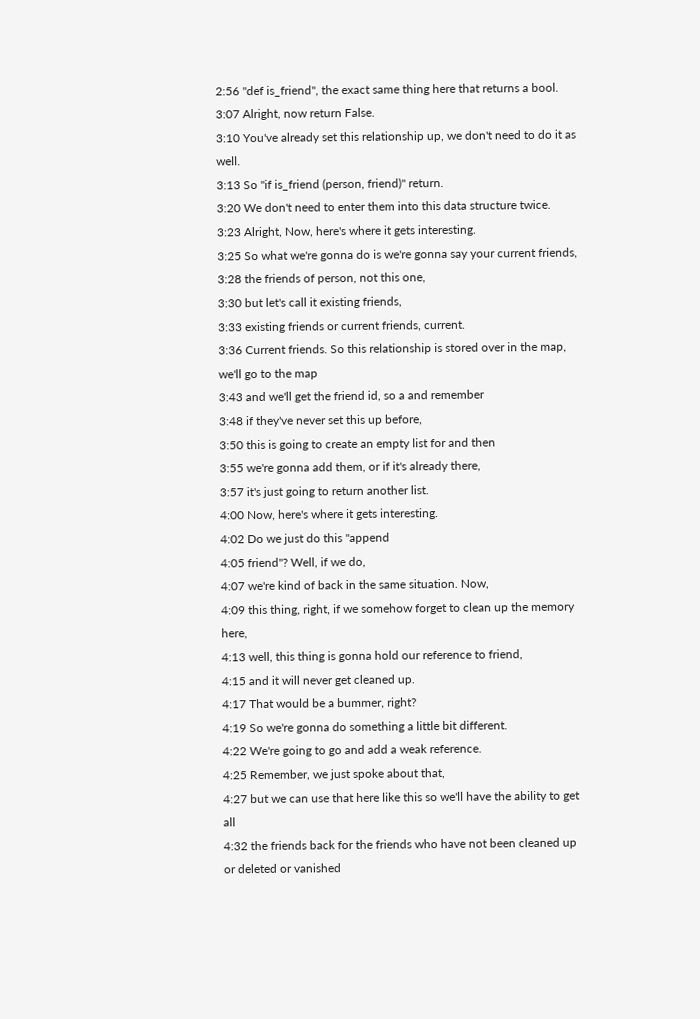2:56 "def is_friend", the exact same thing here that returns a bool.
3:07 Alright, now return False.
3:10 You've already set this relationship up, we don't need to do it as well.
3:13 So "if is_friend (person, friend)" return.
3:20 We don't need to enter them into this data structure twice.
3:23 Alright, Now, here's where it gets interesting.
3:25 So what we're gonna do is we're gonna say your current friends,
3:28 the friends of person, not this one,
3:30 but let's call it existing friends,
3:33 existing friends or current friends, current.
3:36 Current friends. So this relationship is stored over in the map, we'll go to the map
3:43 and we'll get the friend id, so a and remember
3:48 if they've never set this up before,
3:50 this is going to create an empty list for and then
3:55 we're gonna add them, or if it's already there,
3:57 it's just going to return another list.
4:00 Now, here's where it gets interesting.
4:02 Do we just do this "append
4:05 friend"? Well, if we do,
4:07 we're kind of back in the same situation. Now,
4:09 this thing, right, if we somehow forget to clean up the memory here,
4:13 well, this thing is gonna hold our reference to friend,
4:15 and it will never get cleaned up.
4:17 That would be a bummer, right?
4:19 So we're gonna do something a little bit different.
4:22 We're going to go and add a weak reference.
4:25 Remember, we just spoke about that,
4:27 but we can use that here like this so we'll have the ability to get all
4:32 the friends back for the friends who have not been cleaned up or deleted or vanished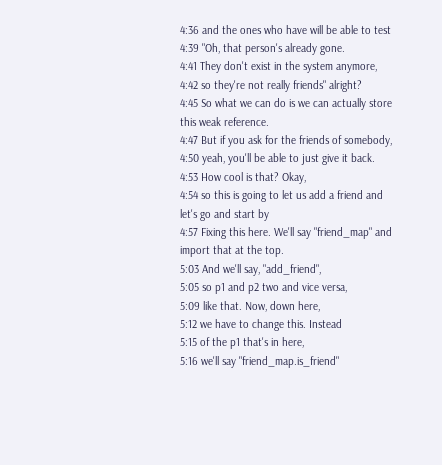4:36 and the ones who have will be able to test
4:39 "Oh, that person's already gone.
4:41 They don't exist in the system anymore,
4:42 so they're not really friends" alright?
4:45 So what we can do is we can actually store this weak reference.
4:47 But if you ask for the friends of somebody,
4:50 yeah, you'll be able to just give it back.
4:53 How cool is that? Okay,
4:54 so this is going to let us add a friend and let's go and start by
4:57 Fixing this here. We'll say "friend_map" and import that at the top.
5:03 And we'll say, "add_friend",
5:05 so p1 and p2 two and vice versa,
5:09 like that. Now, down here,
5:12 we have to change this. Instead
5:15 of the p1 that's in here,
5:16 we'll say "friend_map.is_friend"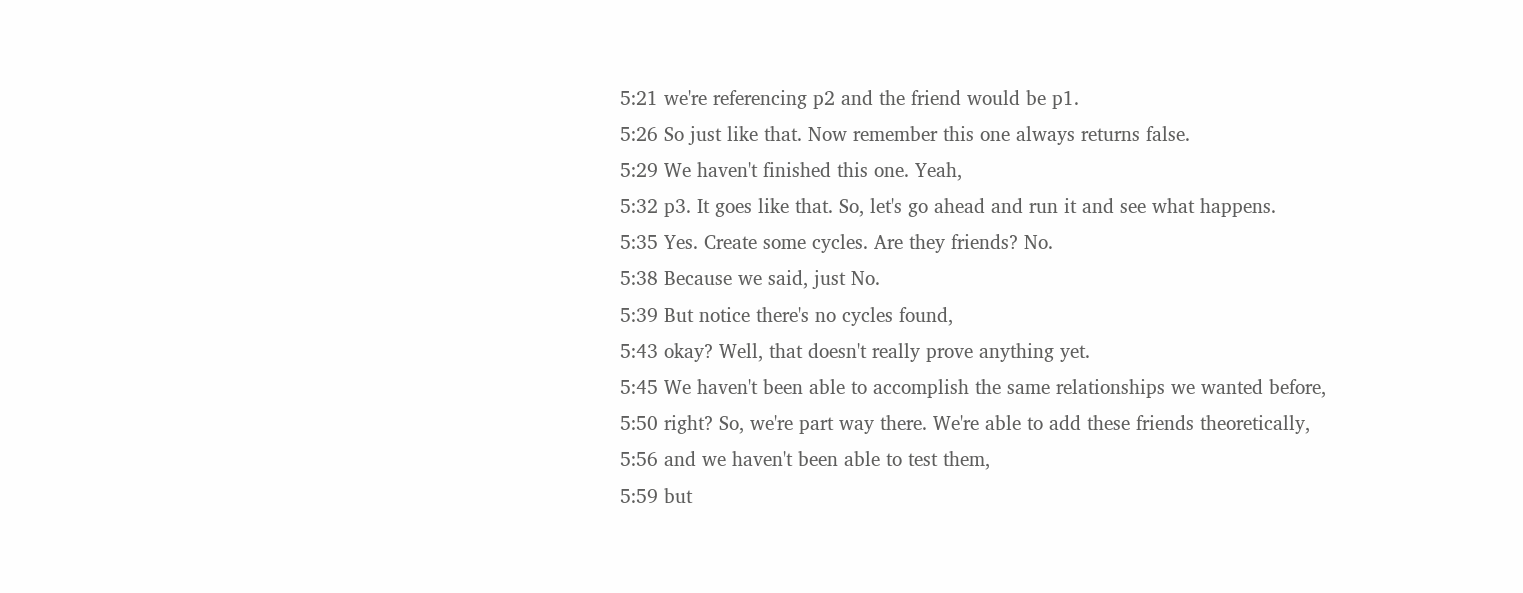5:21 we're referencing p2 and the friend would be p1.
5:26 So just like that. Now remember this one always returns false.
5:29 We haven't finished this one. Yeah,
5:32 p3. It goes like that. So, let's go ahead and run it and see what happens.
5:35 Yes. Create some cycles. Are they friends? No.
5:38 Because we said, just No.
5:39 But notice there's no cycles found,
5:43 okay? Well, that doesn't really prove anything yet.
5:45 We haven't been able to accomplish the same relationships we wanted before,
5:50 right? So, we're part way there. We're able to add these friends theoretically,
5:56 and we haven't been able to test them,
5:59 but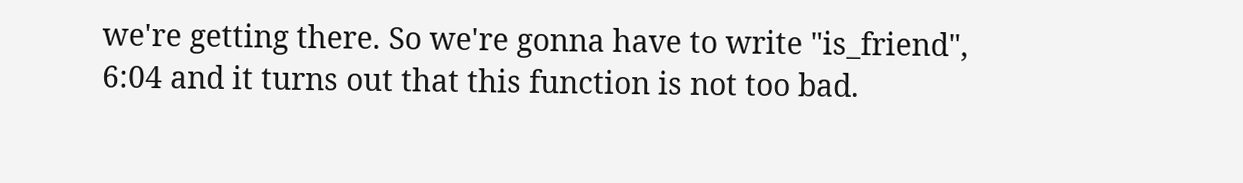we're getting there. So we're gonna have to write "is_friend",
6:04 and it turns out that this function is not too bad.